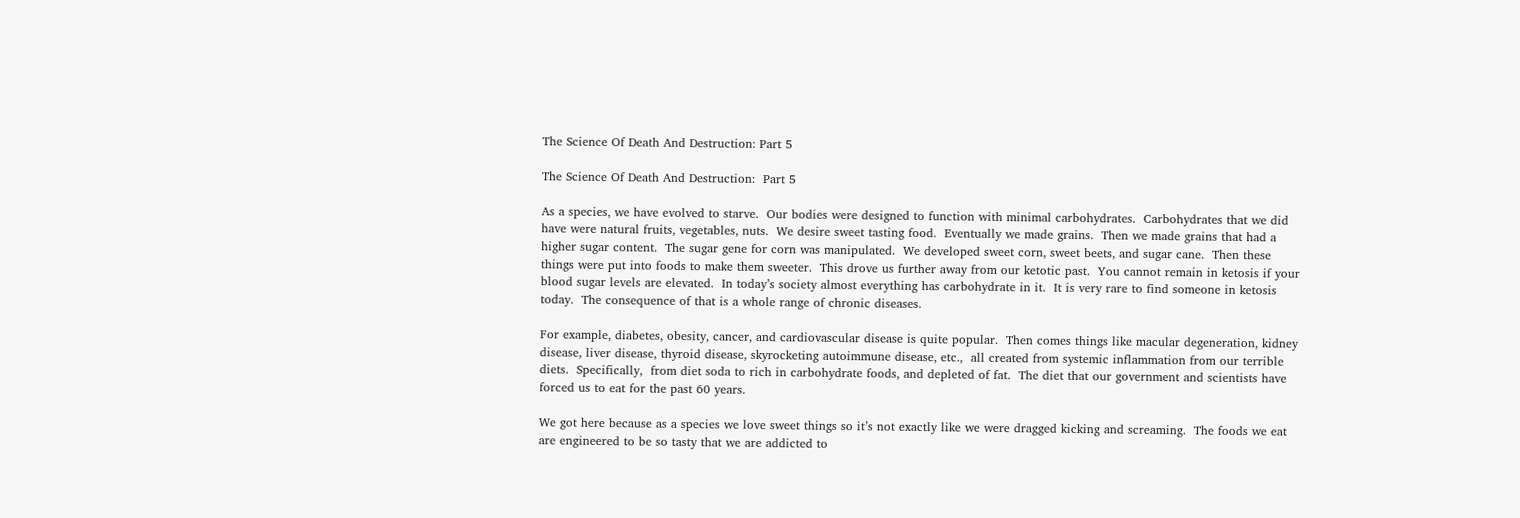The Science Of Death And Destruction: Part 5

The Science Of Death And Destruction:  Part 5

As a species, we have evolved to starve.  Our bodies were designed to function with minimal carbohydrates.  Carbohydrates that we did have were natural fruits, vegetables, nuts.  We desire sweet tasting food.  Eventually we made grains.  Then we made grains that had a higher sugar content.  The sugar gene for corn was manipulated.  We developed sweet corn, sweet beets, and sugar cane.  Then these things were put into foods to make them sweeter.  This drove us further away from our ketotic past.  You cannot remain in ketosis if your blood sugar levels are elevated.  In today’s society almost everything has carbohydrate in it.  It is very rare to find someone in ketosis today.  The consequence of that is a whole range of chronic diseases.

For example, diabetes, obesity, cancer, and cardiovascular disease is quite popular.  Then comes things like macular degeneration, kidney disease, liver disease, thyroid disease, skyrocketing autoimmune disease, etc.,  all created from systemic inflammation from our terrible diets.  Specifically,  from diet soda to rich in carbohydrate foods, and depleted of fat.  The diet that our government and scientists have forced us to eat for the past 60 years.

We got here because as a species we love sweet things so it’s not exactly like we were dragged kicking and screaming.  The foods we eat are engineered to be so tasty that we are addicted to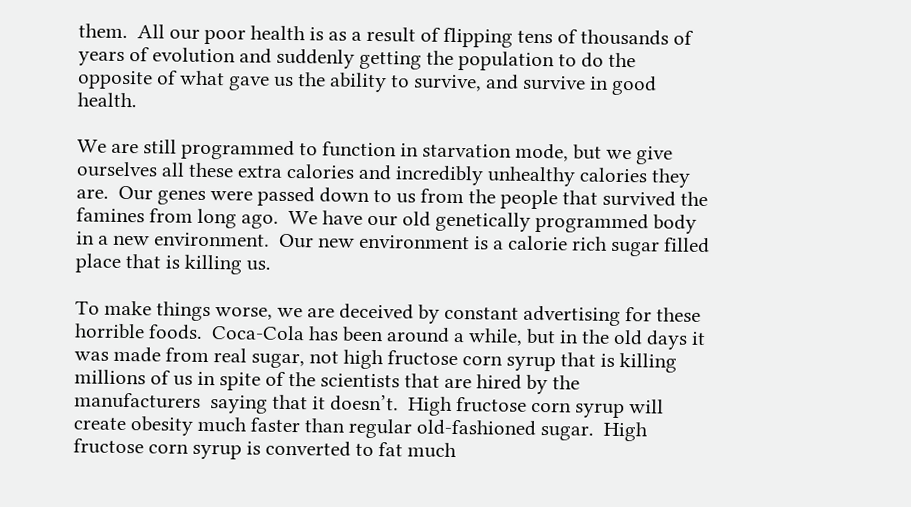them.  All our poor health is as a result of flipping tens of thousands of years of evolution and suddenly getting the population to do the opposite of what gave us the ability to survive, and survive in good health.

We are still programmed to function in starvation mode, but we give ourselves all these extra calories and incredibly unhealthy calories they are.  Our genes were passed down to us from the people that survived the famines from long ago.  We have our old genetically programmed body in a new environment.  Our new environment is a calorie rich sugar filled place that is killing us.

To make things worse, we are deceived by constant advertising for these horrible foods.  Coca-Cola has been around a while, but in the old days it was made from real sugar, not high fructose corn syrup that is killing millions of us in spite of the scientists that are hired by the manufacturers  saying that it doesn’t.  High fructose corn syrup will create obesity much faster than regular old-fashioned sugar.  High fructose corn syrup is converted to fat much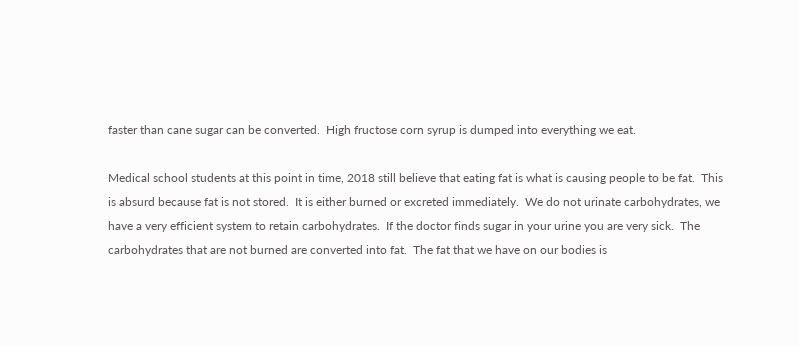faster than cane sugar can be converted.  High fructose corn syrup is dumped into everything we eat.

Medical school students at this point in time, 2018 still believe that eating fat is what is causing people to be fat.  This is absurd because fat is not stored.  It is either burned or excreted immediately.  We do not urinate carbohydrates, we have a very efficient system to retain carbohydrates.  If the doctor finds sugar in your urine you are very sick.  The carbohydrates that are not burned are converted into fat.  The fat that we have on our bodies is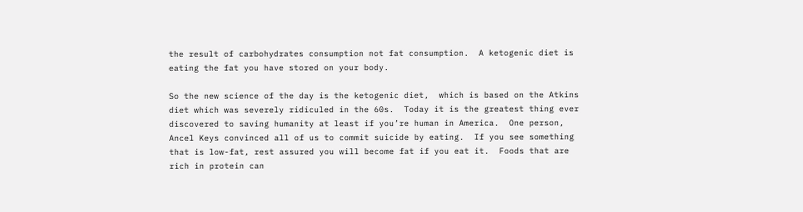the result of carbohydrates consumption not fat consumption.  A ketogenic diet is eating the fat you have stored on your body.

So the new science of the day is the ketogenic diet,  which is based on the Atkins diet which was severely ridiculed in the 60s.  Today it is the greatest thing ever discovered to saving humanity at least if you’re human in America.  One person, Ancel Keys convinced all of us to commit suicide by eating.  If you see something that is low-fat, rest assured you will become fat if you eat it.  Foods that are rich in protein can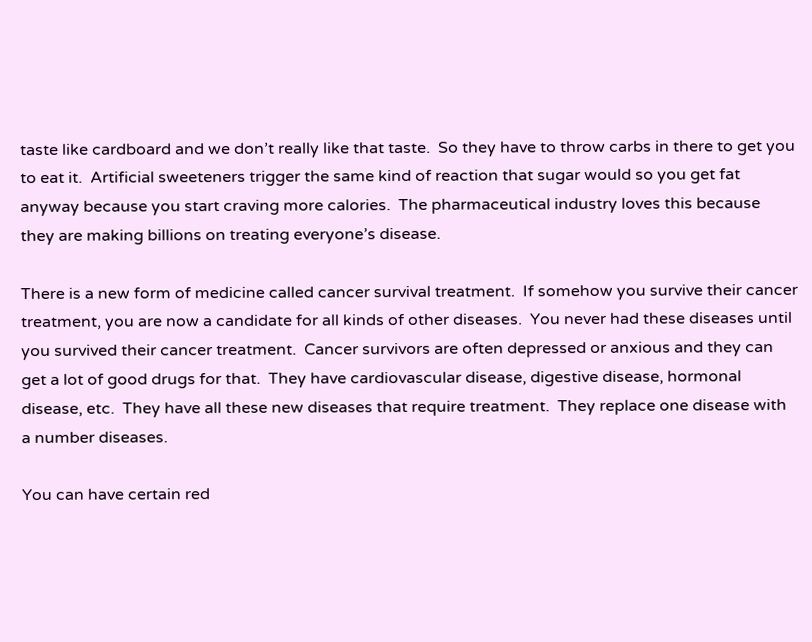taste like cardboard and we don’t really like that taste.  So they have to throw carbs in there to get you to eat it.  Artificial sweeteners trigger the same kind of reaction that sugar would so you get fat anyway because you start craving more calories.  The pharmaceutical industry loves this because they are making billions on treating everyone’s disease.

There is a new form of medicine called cancer survival treatment.  If somehow you survive their cancer treatment, you are now a candidate for all kinds of other diseases.  You never had these diseases until you survived their cancer treatment.  Cancer survivors are often depressed or anxious and they can get a lot of good drugs for that.  They have cardiovascular disease, digestive disease, hormonal disease, etc.  They have all these new diseases that require treatment.  They replace one disease with a number diseases.

You can have certain red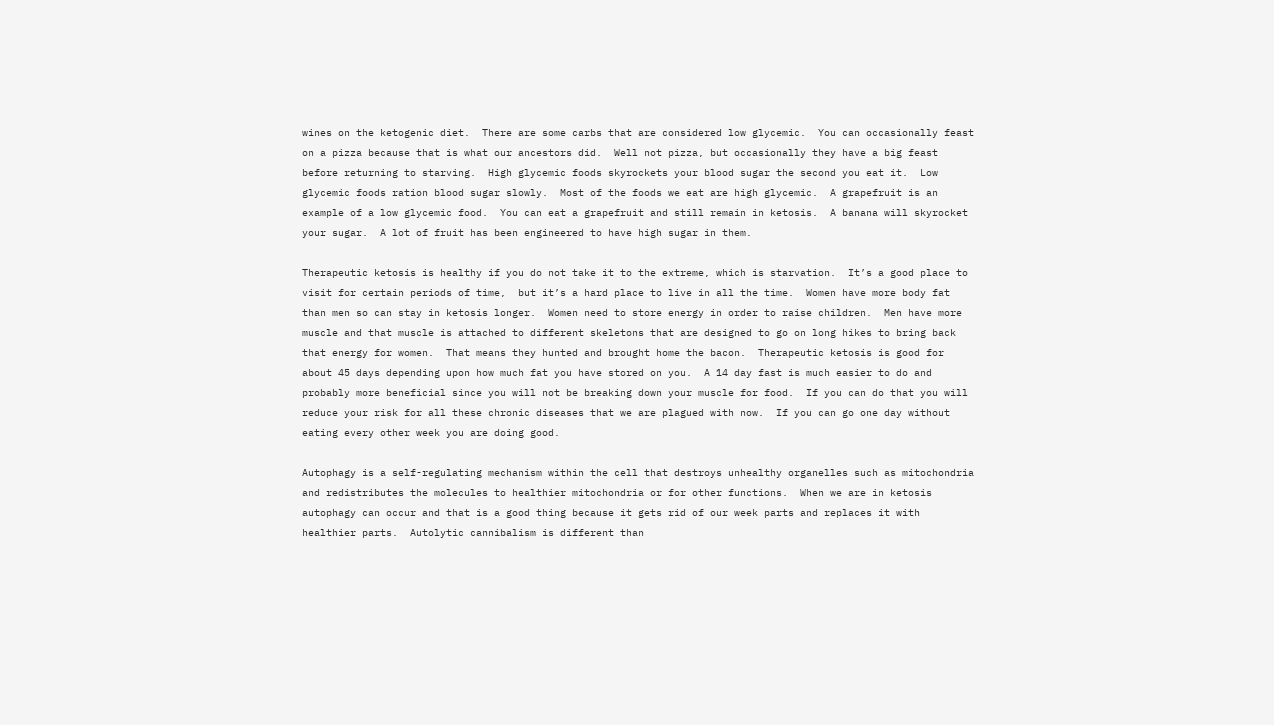wines on the ketogenic diet.  There are some carbs that are considered low glycemic.  You can occasionally feast on a pizza because that is what our ancestors did.  Well not pizza, but occasionally they have a big feast before returning to starving.  High glycemic foods skyrockets your blood sugar the second you eat it.  Low glycemic foods ration blood sugar slowly.  Most of the foods we eat are high glycemic.  A grapefruit is an example of a low glycemic food.  You can eat a grapefruit and still remain in ketosis.  A banana will skyrocket your sugar.  A lot of fruit has been engineered to have high sugar in them.

Therapeutic ketosis is healthy if you do not take it to the extreme, which is starvation.  It’s a good place to visit for certain periods of time,  but it’s a hard place to live in all the time.  Women have more body fat than men so can stay in ketosis longer.  Women need to store energy in order to raise children.  Men have more muscle and that muscle is attached to different skeletons that are designed to go on long hikes to bring back that energy for women.  That means they hunted and brought home the bacon.  Therapeutic ketosis is good for about 45 days depending upon how much fat you have stored on you.  A 14 day fast is much easier to do and probably more beneficial since you will not be breaking down your muscle for food.  If you can do that you will reduce your risk for all these chronic diseases that we are plagued with now.  If you can go one day without eating every other week you are doing good.

Autophagy is a self-regulating mechanism within the cell that destroys unhealthy organelles such as mitochondria and redistributes the molecules to healthier mitochondria or for other functions.  When we are in ketosis autophagy can occur and that is a good thing because it gets rid of our week parts and replaces it with healthier parts.  Autolytic cannibalism is different than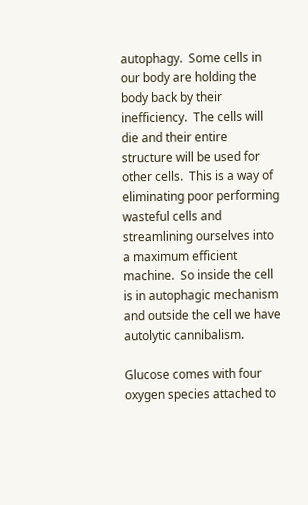autophagy.  Some cells in our body are holding the body back by their inefficiency.  The cells will die and their entire structure will be used for other cells.  This is a way of eliminating poor performing wasteful cells and streamlining ourselves into a maximum efficient machine.  So inside the cell is in autophagic mechanism and outside the cell we have autolytic cannibalism.

Glucose comes with four oxygen species attached to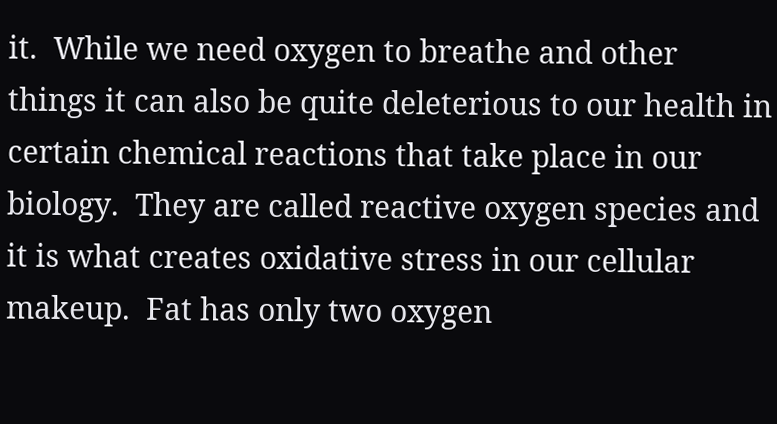it.  While we need oxygen to breathe and other things it can also be quite deleterious to our health in certain chemical reactions that take place in our biology.  They are called reactive oxygen species and it is what creates oxidative stress in our cellular makeup.  Fat has only two oxygen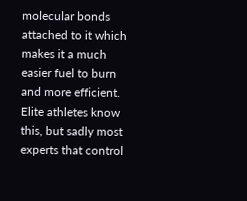molecular bonds attached to it which makes it a much easier fuel to burn and more efficient.  Elite athletes know this, but sadly most experts that control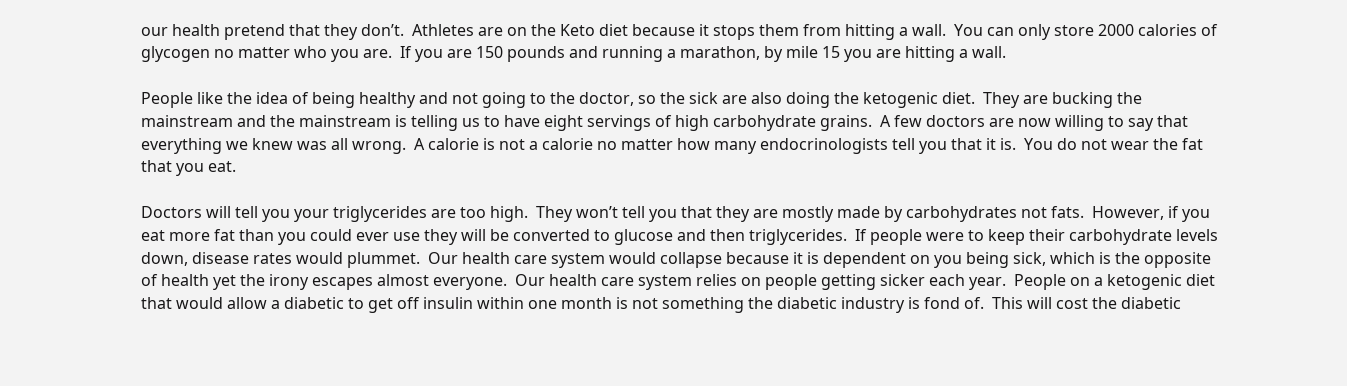our health pretend that they don’t.  Athletes are on the Keto diet because it stops them from hitting a wall.  You can only store 2000 calories of glycogen no matter who you are.  If you are 150 pounds and running a marathon, by mile 15 you are hitting a wall.

People like the idea of being healthy and not going to the doctor, so the sick are also doing the ketogenic diet.  They are bucking the mainstream and the mainstream is telling us to have eight servings of high carbohydrate grains.  A few doctors are now willing to say that everything we knew was all wrong.  A calorie is not a calorie no matter how many endocrinologists tell you that it is.  You do not wear the fat that you eat.

Doctors will tell you your triglycerides are too high.  They won’t tell you that they are mostly made by carbohydrates not fats.  However, if you eat more fat than you could ever use they will be converted to glucose and then triglycerides.  If people were to keep their carbohydrate levels down, disease rates would plummet.  Our health care system would collapse because it is dependent on you being sick, which is the opposite of health yet the irony escapes almost everyone.  Our health care system relies on people getting sicker each year.  People on a ketogenic diet that would allow a diabetic to get off insulin within one month is not something the diabetic industry is fond of.  This will cost the diabetic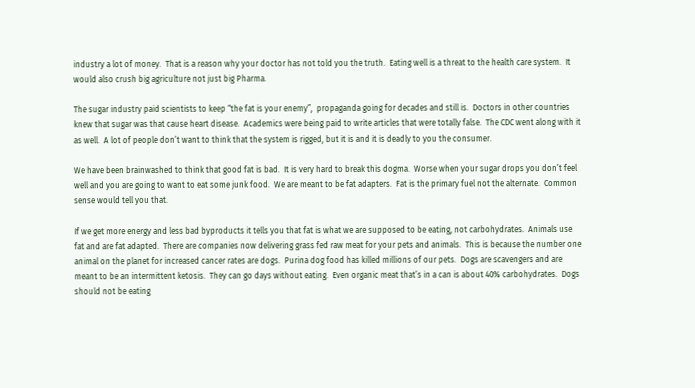industry a lot of money.  That is a reason why your doctor has not told you the truth.  Eating well is a threat to the health care system.  It would also crush big agriculture not just big Pharma.

The sugar industry paid scientists to keep “the fat is your enemy”,  propaganda going for decades and still is.  Doctors in other countries knew that sugar was that cause heart disease.  Academics were being paid to write articles that were totally false.  The CDC went along with it as well.  A lot of people don’t want to think that the system is rigged, but it is and it is deadly to you the consumer.

We have been brainwashed to think that good fat is bad.  It is very hard to break this dogma.  Worse when your sugar drops you don’t feel well and you are going to want to eat some junk food.  We are meant to be fat adapters.  Fat is the primary fuel not the alternate.  Common sense would tell you that.

If we get more energy and less bad byproducts it tells you that fat is what we are supposed to be eating, not carbohydrates.  Animals use fat and are fat adapted.  There are companies now delivering grass fed raw meat for your pets and animals.  This is because the number one animal on the planet for increased cancer rates are dogs.  Purina dog food has killed millions of our pets.  Dogs are scavengers and are meant to be an intermittent ketosis.  They can go days without eating.  Even organic meat that’s in a can is about 40% carbohydrates.  Dogs should not be eating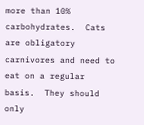more than 10% carbohydrates.  Cats are obligatory carnivores and need to eat on a regular basis.  They should only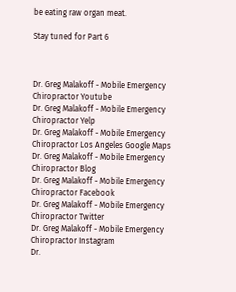be eating raw organ meat.

Stay tuned for Part 6



Dr. Greg Malakoff - Mobile Emergency Chiropractor Youtube
Dr. Greg Malakoff - Mobile Emergency Chiropractor Yelp
Dr. Greg Malakoff - Mobile Emergency Chiropractor Los Angeles Google Maps
Dr. Greg Malakoff - Mobile Emergency Chiropractor Blog
Dr. Greg Malakoff - Mobile Emergency Chiropractor Facebook
Dr. Greg Malakoff - Mobile Emergency Chiropractor Twitter
Dr. Greg Malakoff - Mobile Emergency Chiropractor Instagram
Dr.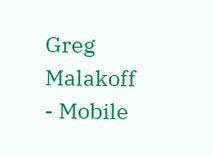Greg Malakoff - Mobile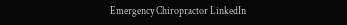Emergency Chiropractor LinkedIn